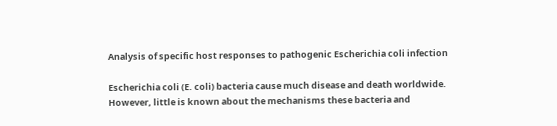Analysis of specific host responses to pathogenic Escherichia coli infection

Escherichia coli (E. coli) bacteria cause much disease and death worldwide. However, little is known about the mechanisms these bacteria and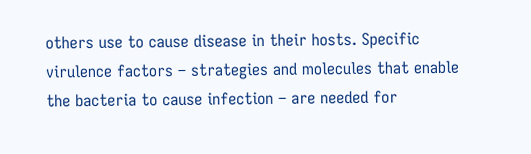others use to cause disease in their hosts. Specific virulence factors – strategies and molecules that enable the bacteria to cause infection – are needed for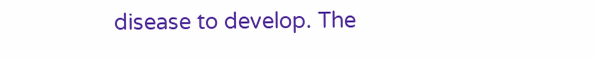disease to develop. The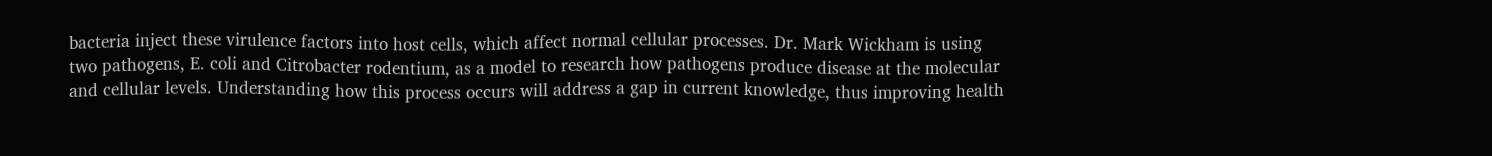bacteria inject these virulence factors into host cells, which affect normal cellular processes. Dr. Mark Wickham is using two pathogens, E. coli and Citrobacter rodentium, as a model to research how pathogens produce disease at the molecular and cellular levels. Understanding how this process occurs will address a gap in current knowledge, thus improving health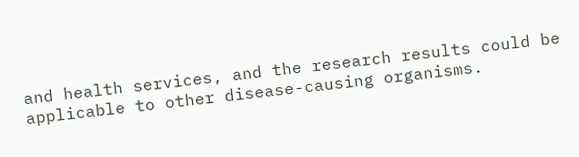and health services, and the research results could be applicable to other disease-causing organisms.